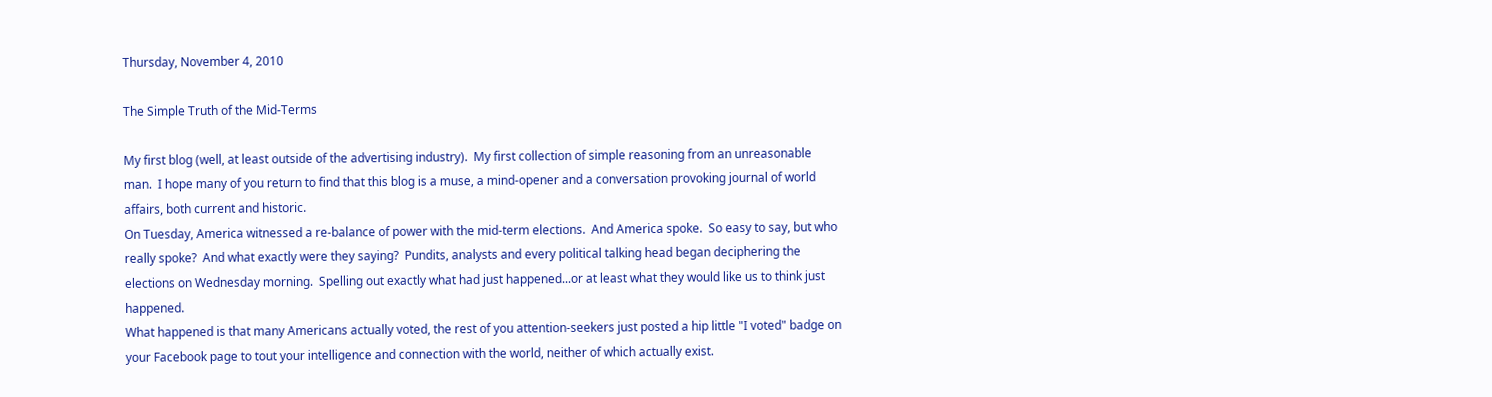Thursday, November 4, 2010

The Simple Truth of the Mid-Terms

My first blog (well, at least outside of the advertising industry).  My first collection of simple reasoning from an unreasonable man.  I hope many of you return to find that this blog is a muse, a mind-opener and a conversation provoking journal of world affairs, both current and historic.
On Tuesday, America witnessed a re-balance of power with the mid-term elections.  And America spoke.  So easy to say, but who really spoke?  And what exactly were they saying?  Pundits, analysts and every political talking head began deciphering the elections on Wednesday morning.  Spelling out exactly what had just happened...or at least what they would like us to think just happened.
What happened is that many Americans actually voted, the rest of you attention-seekers just posted a hip little "I voted" badge on your Facebook page to tout your intelligence and connection with the world, neither of which actually exist.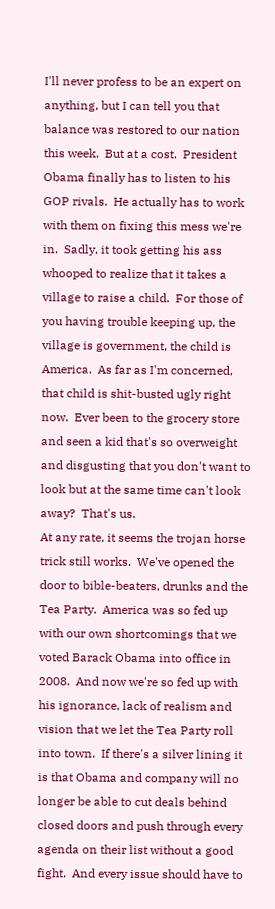I'll never profess to be an expert on anything, but I can tell you that balance was restored to our nation this week.  But at a cost.  President Obama finally has to listen to his GOP rivals.  He actually has to work with them on fixing this mess we're in.  Sadly, it took getting his ass whooped to realize that it takes a village to raise a child.  For those of you having trouble keeping up, the village is government, the child is America.  As far as I'm concerned, that child is shit-busted ugly right now.  Ever been to the grocery store and seen a kid that's so overweight and disgusting that you don't want to look but at the same time can't look away?  That's us.
At any rate, it seems the trojan horse trick still works.  We've opened the door to bible-beaters, drunks and the Tea Party.  America was so fed up with our own shortcomings that we voted Barack Obama into office in 2008.  And now we're so fed up with his ignorance, lack of realism and vision that we let the Tea Party roll into town.  If there's a silver lining it is that Obama and company will no longer be able to cut deals behind closed doors and push through every agenda on their list without a good fight.  And every issue should have to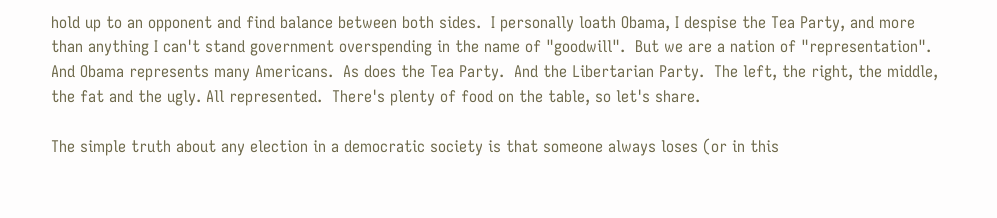hold up to an opponent and find balance between both sides.  I personally loath Obama, I despise the Tea Party, and more than anything I can't stand government overspending in the name of "goodwill".  But we are a nation of "representation".  And Obama represents many Americans.  As does the Tea Party.  And the Libertarian Party.  The left, the right, the middle, the fat and the ugly. All represented.  There's plenty of food on the table, so let's share.

The simple truth about any election in a democratic society is that someone always loses (or in this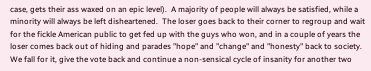case, gets their ass waxed on an epic level).  A majority of people will always be satisfied, while a minority will always be left disheartened.  The loser goes back to their corner to regroup and wait for the fickle American public to get fed up with the guys who won, and in a couple of years the loser comes back out of hiding and parades "hope" and "change" and "honesty" back to society.  We fall for it, give the vote back and continue a non-sensical cycle of insanity for another two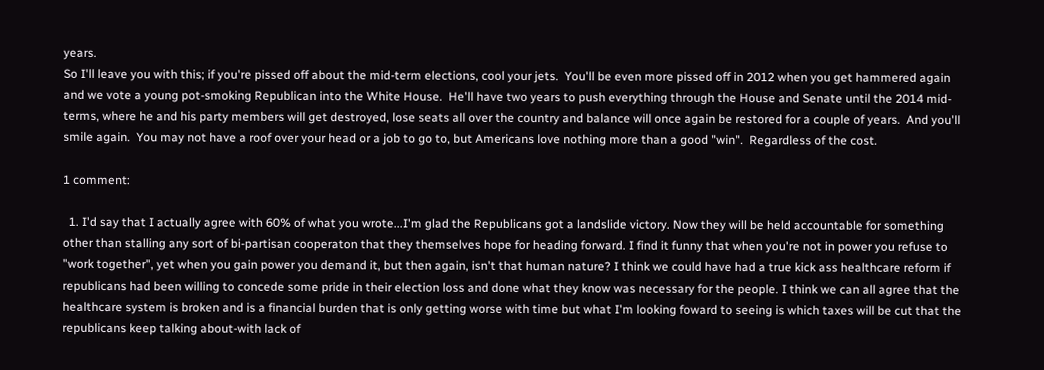years.
So I'll leave you with this; if you're pissed off about the mid-term elections, cool your jets.  You'll be even more pissed off in 2012 when you get hammered again and we vote a young pot-smoking Republican into the White House.  He'll have two years to push everything through the House and Senate until the 2014 mid-terms, where he and his party members will get destroyed, lose seats all over the country and balance will once again be restored for a couple of years.  And you'll smile again.  You may not have a roof over your head or a job to go to, but Americans love nothing more than a good "win".  Regardless of the cost.

1 comment:

  1. I'd say that I actually agree with 60% of what you wrote...I'm glad the Republicans got a landslide victory. Now they will be held accountable for something other than stalling any sort of bi-partisan cooperaton that they themselves hope for heading forward. I find it funny that when you're not in power you refuse to "work together", yet when you gain power you demand it, but then again, isn't that human nature? I think we could have had a true kick ass healthcare reform if republicans had been willing to concede some pride in their election loss and done what they know was necessary for the people. I think we can all agree that the healthcare system is broken and is a financial burden that is only getting worse with time but what I'm looking foward to seeing is which taxes will be cut that the republicans keep talking about-with lack of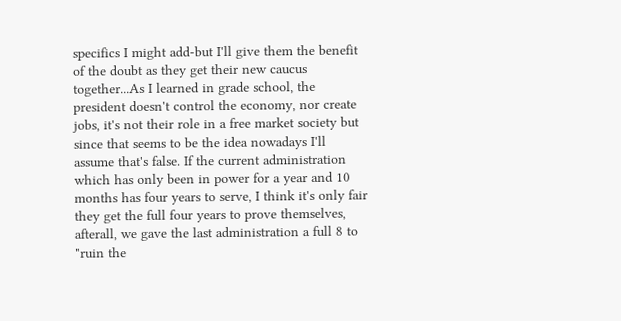specifics I might add-but I'll give them the benefit of the doubt as they get their new caucus together...As I learned in grade school, the president doesn't control the economy, nor create jobs, it's not their role in a free market society but since that seems to be the idea nowadays I'll assume that's false. If the current administration which has only been in power for a year and 10 months has four years to serve, I think it's only fair they get the full four years to prove themselves, afterall, we gave the last administration a full 8 to "ruin the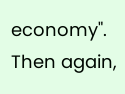economy". Then again,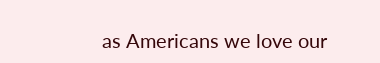as Americans we love our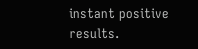instant positive results.